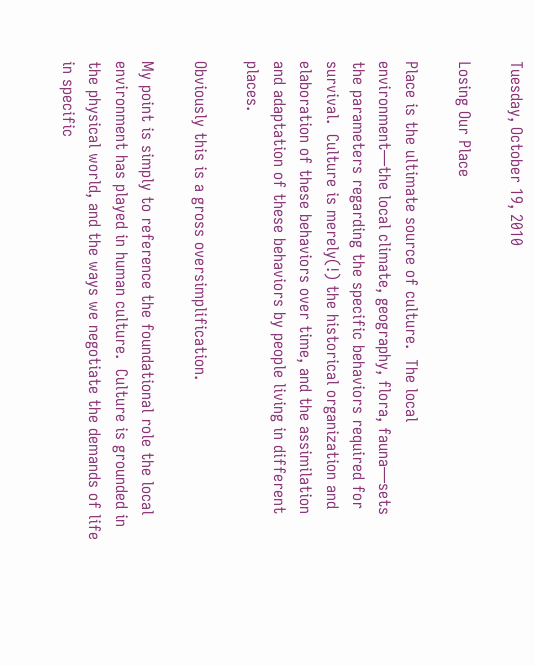Tuesday, October 19, 2010

Losing Our Place

Place is the ultimate source of culture.  The local environment—the local climate, geography, flora, fauna—sets the parameters regarding the specific behaviors required for survival.  Culture is merely(!) the historical organization and elaboration of these behaviors over time, and the assimilation and adaptation of these behaviors by people living in different places.

Obviously this is a gross oversimplification.

My point is simply to reference the foundational role the local environment has played in human culture.  Culture is grounded in the physical world, and the ways we negotiate the demands of life in specific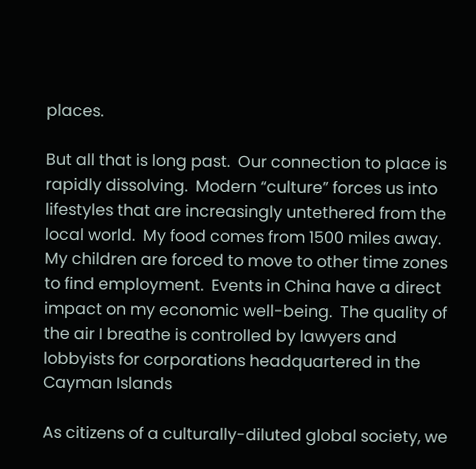places.

But all that is long past.  Our connection to place is rapidly dissolving.  Modern “culture” forces us into lifestyles that are increasingly untethered from the local world.  My food comes from 1500 miles away.  My children are forced to move to other time zones to find employment.  Events in China have a direct impact on my economic well-being.  The quality of the air I breathe is controlled by lawyers and lobbyists for corporations headquartered in the Cayman Islands

As citizens of a culturally-diluted global society, we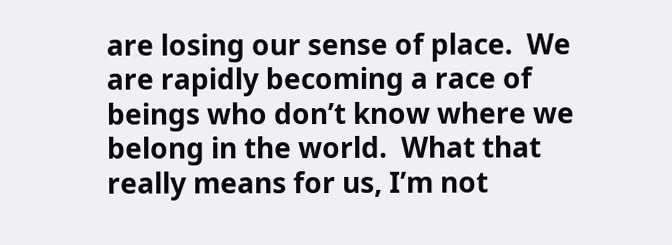are losing our sense of place.  We are rapidly becoming a race of beings who don’t know where we belong in the world.  What that really means for us, I’m not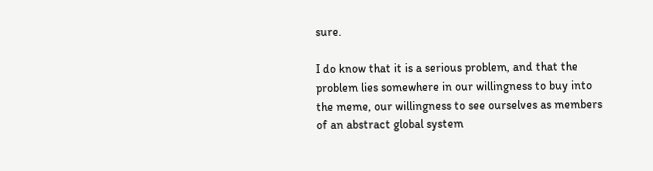sure.

I do know that it is a serious problem, and that the problem lies somewhere in our willingness to buy into the meme, our willingness to see ourselves as members of an abstract global system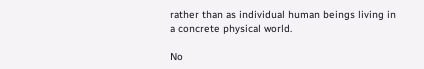rather than as individual human beings living in a concrete physical world.

No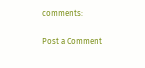comments:

Post a Comment